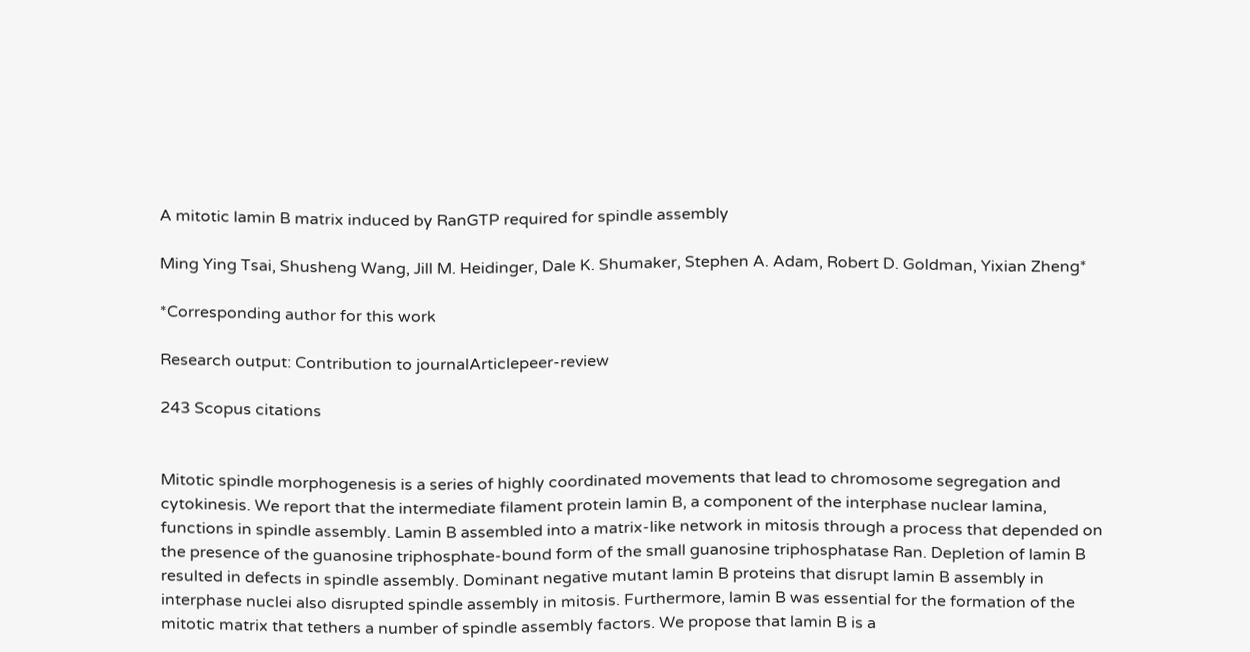A mitotic lamin B matrix induced by RanGTP required for spindle assembly

Ming Ying Tsai, Shusheng Wang, Jill M. Heidinger, Dale K. Shumaker, Stephen A. Adam, Robert D. Goldman, Yixian Zheng*

*Corresponding author for this work

Research output: Contribution to journalArticlepeer-review

243 Scopus citations


Mitotic spindle morphogenesis is a series of highly coordinated movements that lead to chromosome segregation and cytokinesis. We report that the intermediate filament protein lamin B, a component of the interphase nuclear lamina, functions in spindle assembly. Lamin B assembled into a matrix-like network in mitosis through a process that depended on the presence of the guanosine triphosphate-bound form of the small guanosine triphosphatase Ran. Depletion of lamin B resulted in defects in spindle assembly. Dominant negative mutant lamin B proteins that disrupt lamin B assembly in interphase nuclei also disrupted spindle assembly in mitosis. Furthermore, lamin B was essential for the formation of the mitotic matrix that tethers a number of spindle assembly factors. We propose that lamin B is a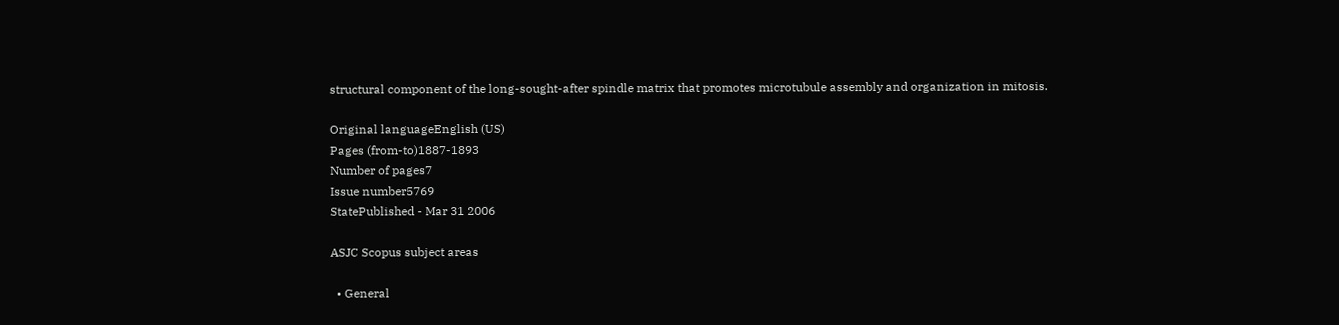structural component of the long-sought-after spindle matrix that promotes microtubule assembly and organization in mitosis.

Original languageEnglish (US)
Pages (from-to)1887-1893
Number of pages7
Issue number5769
StatePublished - Mar 31 2006

ASJC Scopus subject areas

  • General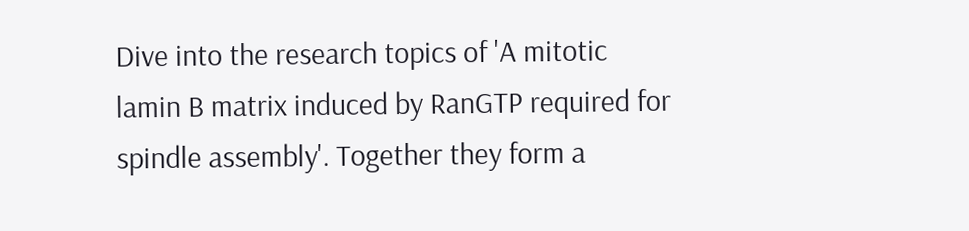Dive into the research topics of 'A mitotic lamin B matrix induced by RanGTP required for spindle assembly'. Together they form a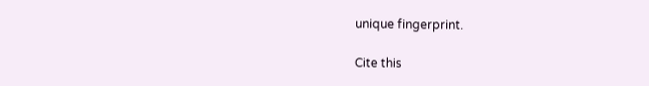unique fingerprint.

Cite this